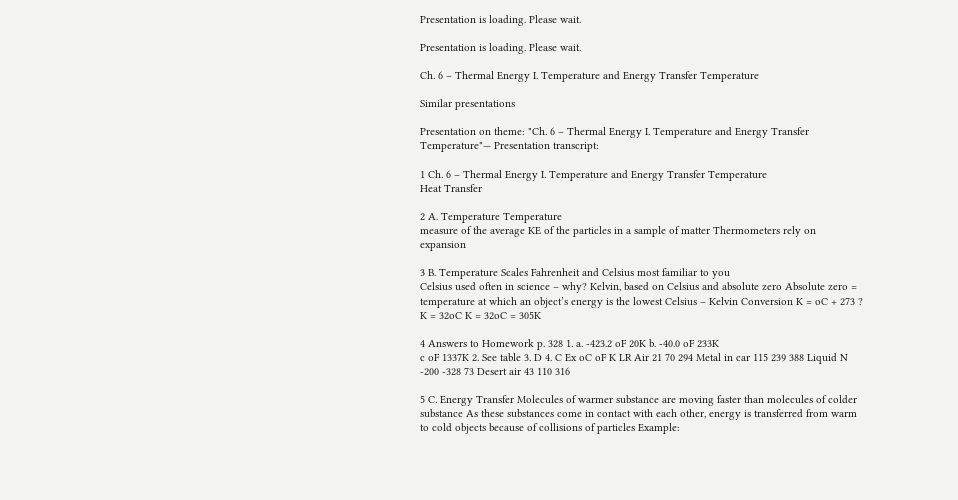Presentation is loading. Please wait.

Presentation is loading. Please wait.

Ch. 6 – Thermal Energy I. Temperature and Energy Transfer Temperature

Similar presentations

Presentation on theme: "Ch. 6 – Thermal Energy I. Temperature and Energy Transfer Temperature"— Presentation transcript:

1 Ch. 6 – Thermal Energy I. Temperature and Energy Transfer Temperature
Heat Transfer

2 A. Temperature Temperature
measure of the average KE of the particles in a sample of matter Thermometers rely on expansion

3 B. Temperature Scales Fahrenheit and Celsius most familiar to you
Celsius used often in science – why? Kelvin, based on Celsius and absolute zero Absolute zero = temperature at which an object’s energy is the lowest Celsius – Kelvin Conversion K = oC + 273 ? K = 32oC K = 32oC = 305K

4 Answers to Homework p. 328 1. a. -423.2 oF 20K b. -40.0 oF 233K
c oF 1337K 2. See table 3. D 4. C Ex oC oF K LR Air 21 70 294 Metal in car 115 239 388 Liquid N -200 -328 73 Desert air 43 110 316

5 C. Energy Transfer Molecules of warmer substance are moving faster than molecules of colder substance As these substances come in contact with each other, energy is transferred from warm to cold objects because of collisions of particles Example: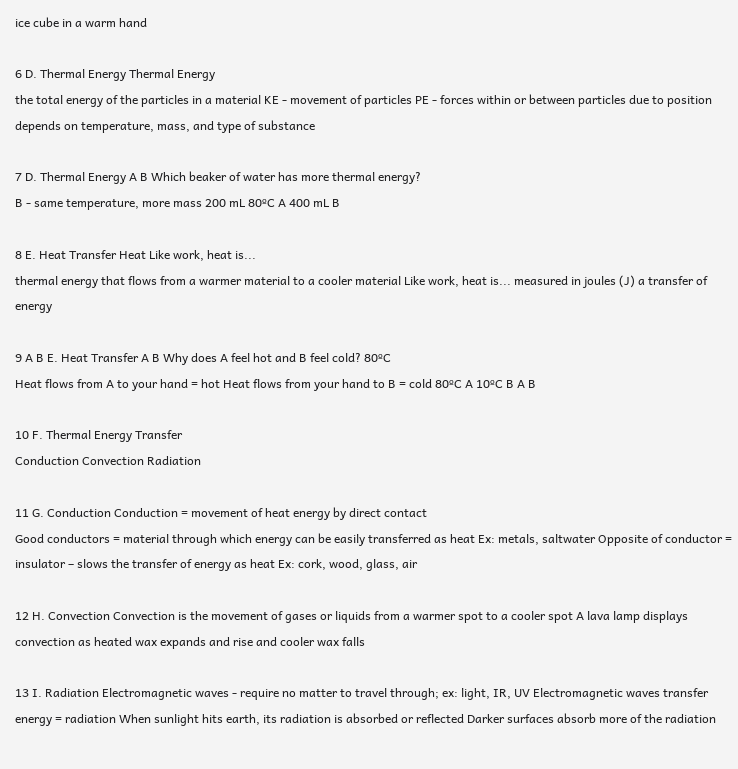ice cube in a warm hand

6 D. Thermal Energy Thermal Energy
the total energy of the particles in a material KE - movement of particles PE - forces within or between particles due to position depends on temperature, mass, and type of substance

7 D. Thermal Energy A B Which beaker of water has more thermal energy?
B - same temperature, more mass 200 mL 80ºC A 400 mL B

8 E. Heat Transfer Heat Like work, heat is...
thermal energy that flows from a warmer material to a cooler material Like work, heat is... measured in joules (J) a transfer of energy

9 A B E. Heat Transfer A B Why does A feel hot and B feel cold? 80ºC
Heat flows from A to your hand = hot Heat flows from your hand to B = cold 80ºC A 10ºC B A B

10 F. Thermal Energy Transfer
Conduction Convection Radiation

11 G. Conduction Conduction = movement of heat energy by direct contact
Good conductors = material through which energy can be easily transferred as heat Ex: metals, saltwater Opposite of conductor = insulator – slows the transfer of energy as heat Ex: cork, wood, glass, air

12 H. Convection Convection is the movement of gases or liquids from a warmer spot to a cooler spot A lava lamp displays convection as heated wax expands and rise and cooler wax falls

13 I. Radiation Electromagnetic waves - require no matter to travel through; ex: light, IR, UV Electromagnetic waves transfer energy = radiation When sunlight hits earth, its radiation is absorbed or reflected Darker surfaces absorb more of the radiation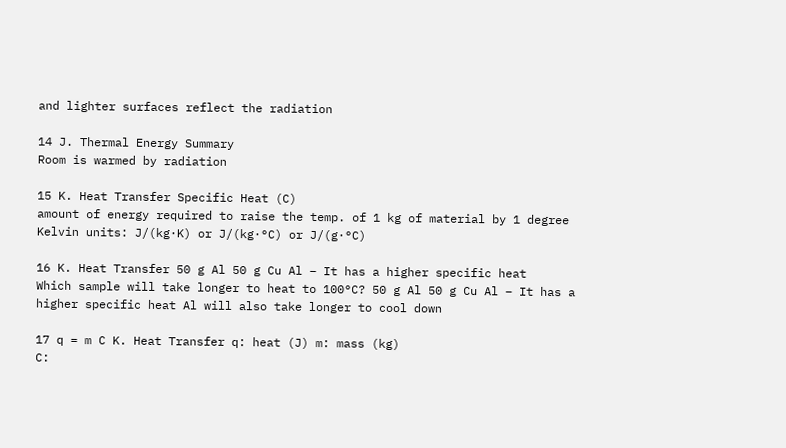and lighter surfaces reflect the radiation

14 J. Thermal Energy Summary
Room is warmed by radiation

15 K. Heat Transfer Specific Heat (C)
amount of energy required to raise the temp. of 1 kg of material by 1 degree Kelvin units: J/(kg·K) or J/(kg·°C) or J/(g·°C)

16 K. Heat Transfer 50 g Al 50 g Cu Al – It has a higher specific heat
Which sample will take longer to heat to 100°C? 50 g Al 50 g Cu Al – It has a higher specific heat Al will also take longer to cool down

17 q = m C K. Heat Transfer q: heat (J) m: mass (kg)
C: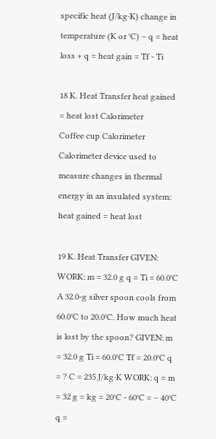specific heat (J/kg·K) change in temperature (K or °C) – q = heat loss + q = heat gain = Tf - Ti

18 K. Heat Transfer heat gained = heat lost Calorimeter
Coffee cup Calorimeter Calorimeter device used to measure changes in thermal energy in an insulated system: heat gained = heat lost

19 K. Heat Transfer GIVEN: WORK: m = 32.0 g q = Ti = 60.0°C
A 32.0-g silver spoon cools from 60.0°C to 20.0°C. How much heat is lost by the spoon? GIVEN: m = 32.0 g Ti = 60.0°C Tf = 20.0°C q = ? C = 235 J/kg·K WORK: q = m = 32 g = kg = 20°C - 60°C = – 40°C q =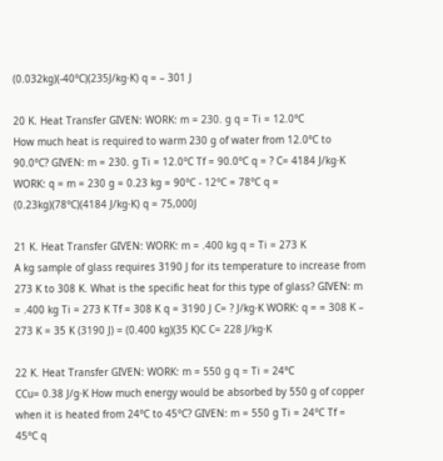(0.032kg)(-40°C)(235J/kg·K) q = – 301 J

20 K. Heat Transfer GIVEN: WORK: m = 230. g q = Ti = 12.0°C
How much heat is required to warm 230 g of water from 12.0°C to 90.0°C? GIVEN: m = 230. g Ti = 12.0°C Tf = 90.0°C q = ? C= 4184 J/kg·K WORK: q = m = 230 g = 0.23 kg = 90°C - 12°C = 78°C q = (0.23kg)(78°C)(4184 J/kg·K) q = 75,000J

21 K. Heat Transfer GIVEN: WORK: m = .400 kg q = Ti = 273 K
A kg sample of glass requires 3190 J for its temperature to increase from 273 K to 308 K. What is the specific heat for this type of glass? GIVEN: m = .400 kg Ti = 273 K Tf = 308 K q = 3190 J C= ? J/kg·K WORK: q = = 308 K – 273 K = 35 K (3190 J) = (0.400 kg)(35 K)C C= 228 J/kg·K

22 K. Heat Transfer GIVEN: WORK: m = 550 g q = Ti = 24°C
CCu= 0.38 J/g·K How much energy would be absorbed by 550 g of copper when it is heated from 24°C to 45°C? GIVEN: m = 550 g Ti = 24°C Tf = 45°C q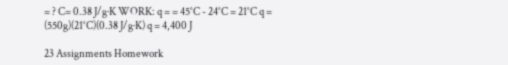= ? C= 0.38 J/g·K WORK: q = = 45°C - 24°C = 21°C q = (550g)(21°C)(0.38 J/g·K) q = 4,400 J

23 Assignments Homework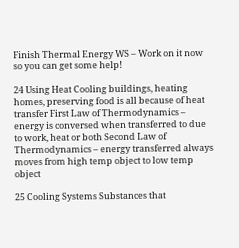Finish Thermal Energy WS – Work on it now so you can get some help!

24 Using Heat Cooling buildings, heating homes, preserving food is all because of heat transfer First Law of Thermodynamics – energy is conversed when transferred to due to work, heat or both Second Law of Thermodynamics – energy transferred always moves from high temp object to low temp object

25 Cooling Systems Substances that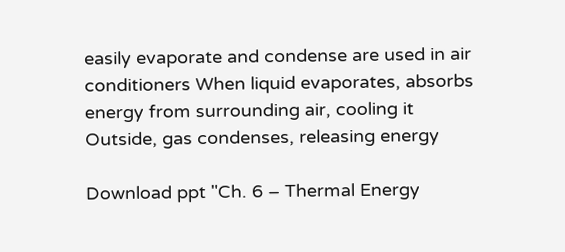easily evaporate and condense are used in air conditioners When liquid evaporates, absorbs energy from surrounding air, cooling it Outside, gas condenses, releasing energy

Download ppt "Ch. 6 – Thermal Energy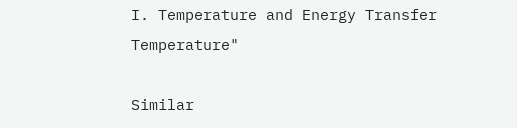I. Temperature and Energy Transfer Temperature"

Similar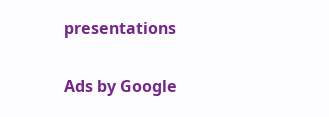presentations

Ads by Google